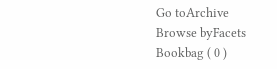Go toArchive
Browse byFacets
Bookbag ( 0 )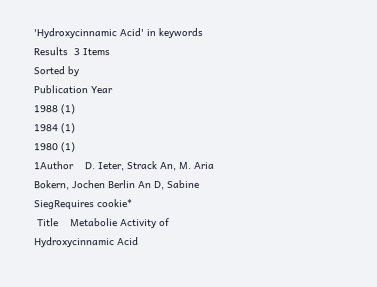'Hydroxycinnamic Acid' in keywords
Results  3 Items
Sorted by
Publication Year
1988 (1)
1984 (1)
1980 (1)
1Author    D. Ieter, Strack An, M. Aria Bokern, Jochen Berlin An D, Sabine SiegRequires cookie*
 Title    Metabolie Activity of Hydroxycinnamic Acid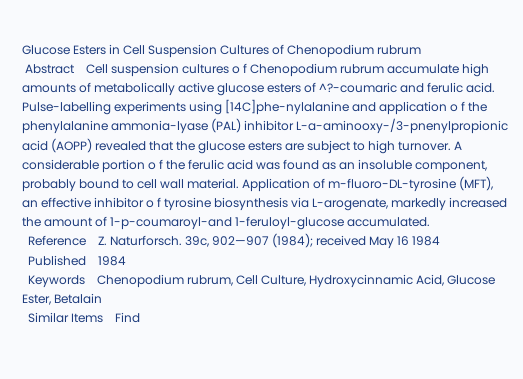Glucose Esters in Cell Suspension Cultures of Chenopodium rubrum
 Abstract    Cell suspension cultures o f Chenopodium rubrum accumulate high amounts of metabolically active glucose esters of ^?-coumaric and ferulic acid. Pulse-labelling experiments using [14C]phe-nylalanine and application o f the phenylalanine ammonia-lyase (PAL) inhibitor L-a-aminooxy-/3-pnenylpropionic acid (AOPP) revealed that the glucose esters are subject to high turnover. A considerable portion o f the ferulic acid was found as an insoluble component, probably bound to cell wall material. Application of m-fluoro-DL-tyrosine (MFT), an effective inhibitor o f tyrosine biosynthesis via L-arogenate, markedly increased the amount of 1-p-coumaroyl-and 1-feruloyl-glucose accumulated.
  Reference    Z. Naturforsch. 39c, 902—907 (1984); received May 16 1984
  Published    1984
  Keywords    Chenopodium rubrum, Cell Culture, Hydroxycinnamic Acid, Glucose Ester, Betalain
  Similar Items    Find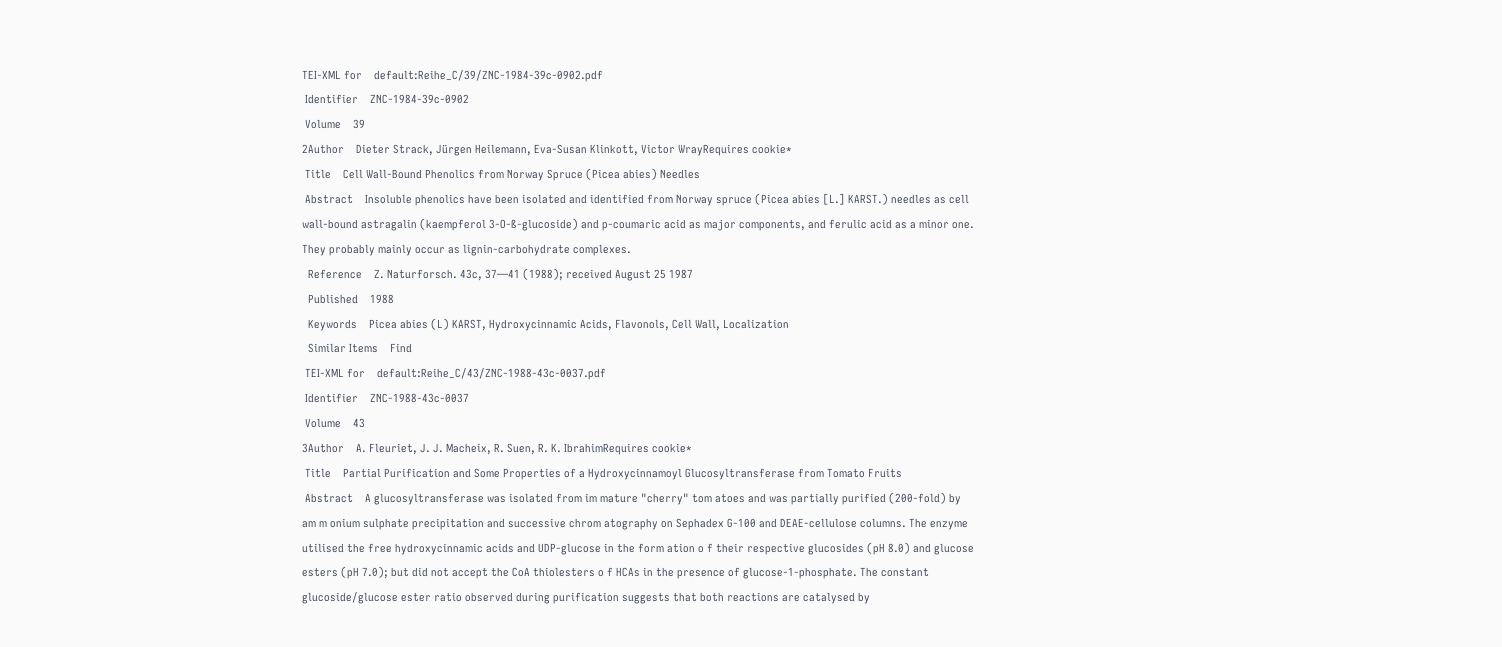TEI-XML for    default:Reihe_C/39/ZNC-1984-39c-0902.pdf
 Identifier    ZNC-1984-39c-0902
 Volume    39
2Author    Dieter Strack, Jürgen Heilemann, Eva-Susan Klinkott, Victor WrayRequires cookie*
 Title    Cell Wall-Bound Phenolics from Norway Spruce (Picea abies) Needles
 Abstract    Insoluble phenolics have been isolated and identified from Norway spruce (Picea abies [L.] KARST.) needles as cell wall-bound astragalin (kaempferol 3-O-ß-glucoside) and p-coumaric acid as major components, and ferulic acid as a minor one. They probably mainly occur as lignin-carbohydrate complexes.
  Reference    Z. Naturforsch. 43c, 37—41 (1988); received August 25 1987
  Published    1988
  Keywords    Picea abies (L) KARST, Hydroxycinnamic Acids, Flavonols, Cell Wall, Localization
  Similar Items    Find
 TEI-XML for    default:Reihe_C/43/ZNC-1988-43c-0037.pdf
 Identifier    ZNC-1988-43c-0037
 Volume    43
3Author    A. Fleuriet, J. J. Macheix, R. Suen, R. K. IbrahimRequires cookie*
 Title    Partial Purification and Some Properties of a Hydroxycinnamoyl Glucosyltransferase from Tomato Fruits
 Abstract    A glucosyltransferase was isolated from im mature "cherry" tom atoes and was partially purified (200-fold) by am m onium sulphate precipitation and successive chrom atography on Sephadex G-100 and DEAE-cellulose columns. The enzyme utilised the free hydroxycinnamic acids and UDP-glucose in the form ation o f their respective glucosides (pH 8.0) and glucose esters (pH 7.0); but did not accept the CoA thiolesters o f HCAs in the presence of glucose-1-phosphate. The constant glucoside/glucose ester ratio observed during purification suggests that both reactions are catalysed by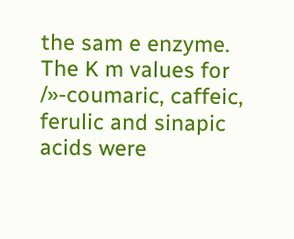the sam e enzyme. The K m values for /»-coumaric, caffeic, ferulic and sinapic acids were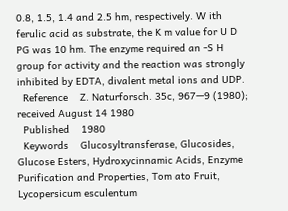0.8, 1.5, 1.4 and 2.5 hm, respectively. W ith ferulic acid as substrate, the K m value for U D PG was 10 hm. The enzyme required an -S H group for activity and the reaction was strongly inhibited by EDTA, divalent metal ions and UDP.
  Reference    Z. Naturforsch. 35c, 967—9 (1980); received August 14 1980
  Published    1980
  Keywords    Glucosyltransferase, Glucosides, Glucose Esters, Hydroxycinnamic Acids, Enzyme Purification and Properties, Tom ato Fruit, Lycopersicum esculentum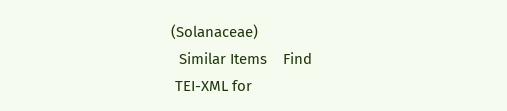(Solanaceae)
  Similar Items    Find
 TEI-XML for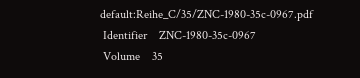default:Reihe_C/35/ZNC-1980-35c-0967.pdf
 Identifier    ZNC-1980-35c-0967
 Volume    35